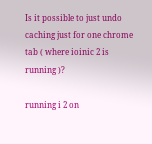Is it possible to just undo caching just for one chrome tab ( where ioinic 2 is running )?

running i 2 on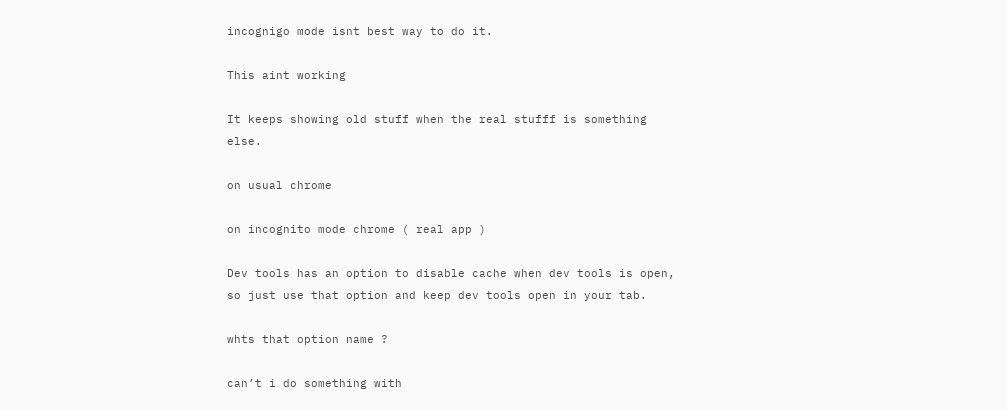incognigo mode isnt best way to do it.

This aint working

It keeps showing old stuff when the real stufff is something else.

on usual chrome

on incognito mode chrome ( real app )

Dev tools has an option to disable cache when dev tools is open, so just use that option and keep dev tools open in your tab.

whts that option name ?

can’t i do something with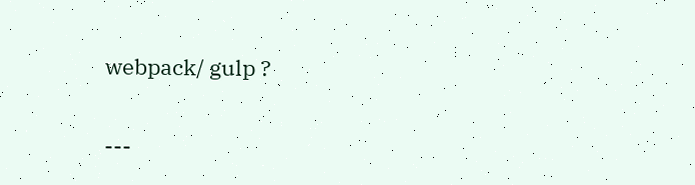webpack/ gulp ?

---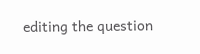editing the question